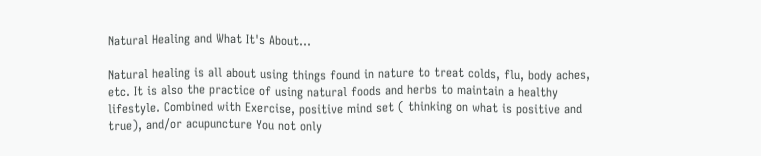Natural Healing and What It's About...

Natural healing is all about using things found in nature to treat colds, flu, body aches, etc. It is also the practice of using natural foods and herbs to maintain a healthy lifestyle. Combined with Exercise, positive mind set ( thinking on what is positive and true), and/or acupuncture You not only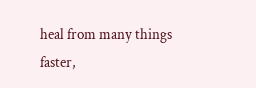heal from many things faster,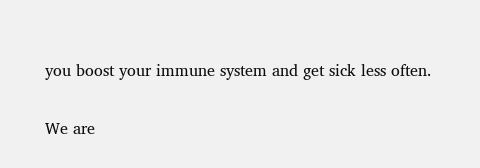you boost your immune system and get sick less often.

We are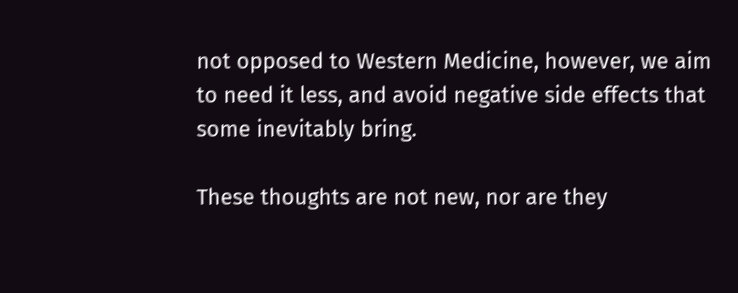not opposed to Western Medicine, however, we aim to need it less, and avoid negative side effects that some inevitably bring.

These thoughts are not new, nor are they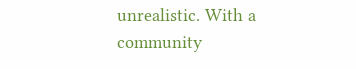unrealistic. With a community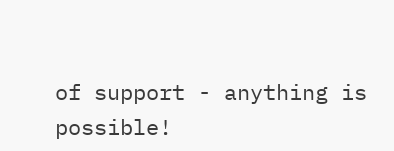of support - anything is possible!